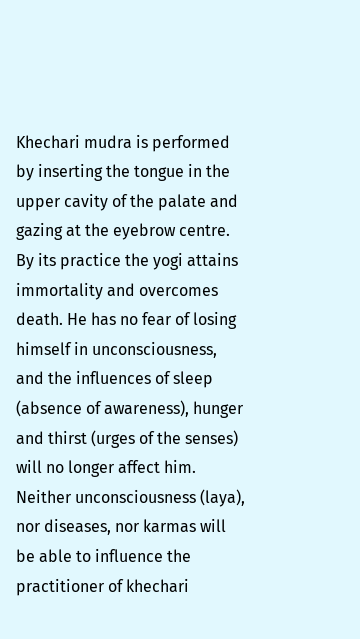Khechari mudra is performed by inserting the tongue in the upper cavity of the palate and gazing at the eyebrow centre. By its practice the yogi attains immortality and overcomes death. He has no fear of losing himself in unconsciousness, and the influences of sleep (absence of awareness), hunger and thirst (urges of the senses) will no longer affect him.
Neither unconsciousness (laya), nor diseases, nor karmas will be able to influence the practitioner of khechari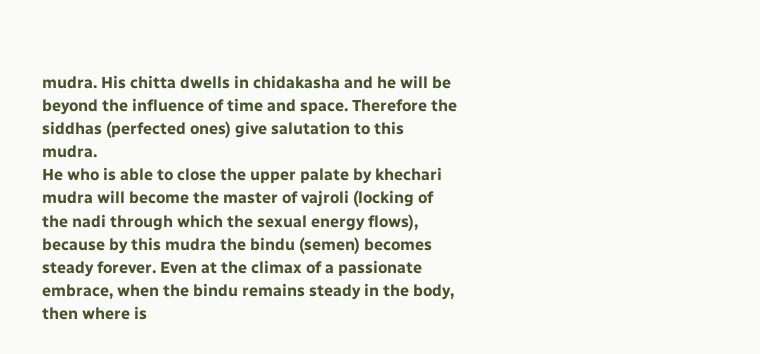mudra. His chitta dwells in chidakasha and he will be beyond the influence of time and space. Therefore the siddhas (perfected ones) give salutation to this mudra.
He who is able to close the upper palate by khechari mudra will become the master of vajroli (locking of the nadi through which the sexual energy flows), because by this mudra the bindu (semen) becomes steady forever. Even at the climax of a passionate embrace, when the bindu remains steady in the body, then where is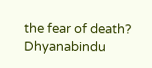the fear of death?
Dhyanabindu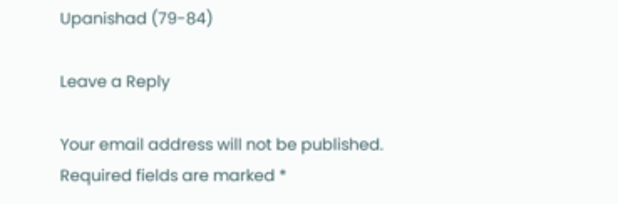Upanishad (79-84)

Leave a Reply

Your email address will not be published. Required fields are marked *